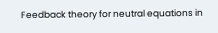Feedback theory for neutral equations in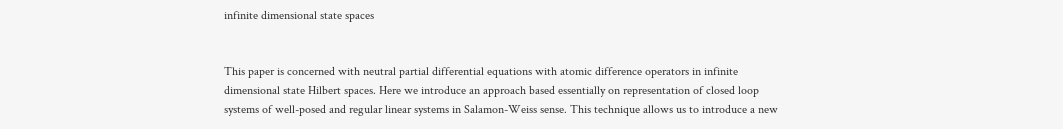infinite dimensional state spaces


This paper is concerned with neutral partial differential equations with atomic difference operators in infinite dimensional state Hilbert spaces. Here we introduce an approach based essentially on representation of closed loop systems of well-posed and regular linear systems in Salamon-Weiss sense. This technique allows us to introduce a new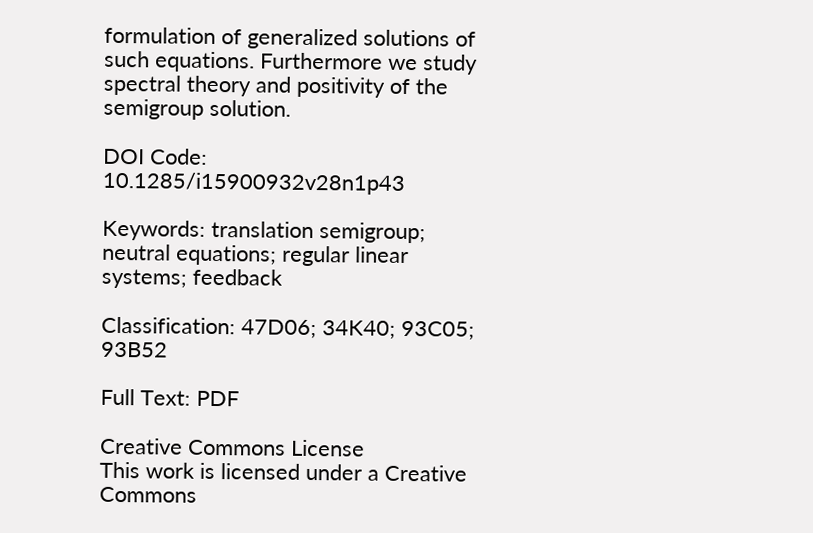formulation of generalized solutions of such equations. Furthermore we study spectral theory and positivity of the semigroup solution.

DOI Code: 10.1285/i15900932v28n1p43

Keywords: translation semigroup; neutral equations; regular linear systems; feedback

Classification: 47D06; 34K40; 93C05; 93B52

Full Text: PDF

Creative Commons License
This work is licensed under a Creative Commons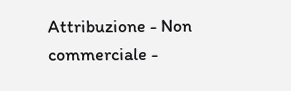Attribuzione - Non commerciale -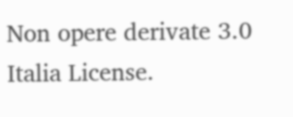Non opere derivate 3.0 Italia License.